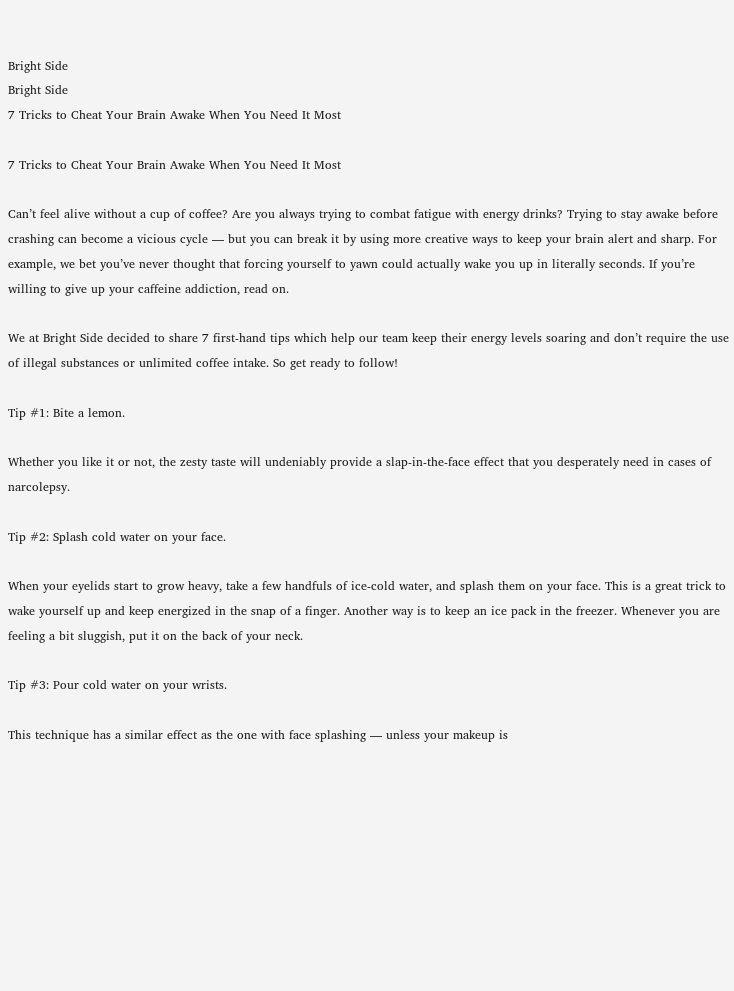Bright Side
Bright Side
7 Tricks to Cheat Your Brain Awake When You Need It Most

7 Tricks to Cheat Your Brain Awake When You Need It Most

Can’t feel alive without a cup of coffee? Are you always trying to combat fatigue with energy drinks? Trying to stay awake before crashing can become a vicious cycle — but you can break it by using more creative ways to keep your brain alert and sharp. For example, we bet you’ve never thought that forcing yourself to yawn could actually wake you up in literally seconds. If you’re willing to give up your caffeine addiction, read on.

We at Bright Side decided to share 7 first-hand tips which help our team keep their energy levels soaring and don’t require the use of illegal substances or unlimited coffee intake. So get ready to follow!

Tip #1: Bite a lemon.

Whether you like it or not, the zesty taste will undeniably provide a slap-in-the-face effect that you desperately need in cases of narcolepsy.

Tip #2: Splash cold water on your face.

When your eyelids start to grow heavy, take a few handfuls of ice-cold water, and splash them on your face. This is a great trick to wake yourself up and keep energized in the snap of a finger. Another way is to keep an ice pack in the freezer. Whenever you are feeling a bit sluggish, put it on the back of your neck.

Tip #3: Pour cold water on your wrists.

This technique has a similar effect as the one with face splashing — unless your makeup is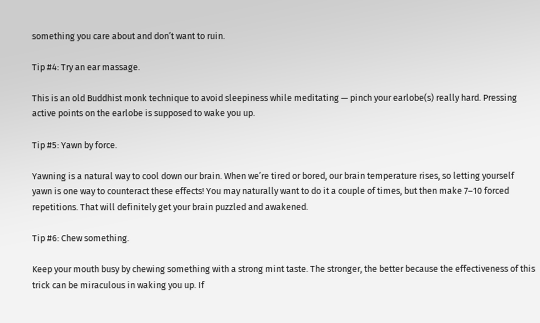something you care about and don’t want to ruin.

Tip #4: Try an ear massage.

This is an old Buddhist monk technique to avoid sleepiness while meditating — pinch your earlobe(s) really hard. Pressing active points on the earlobe is supposed to wake you up.

Tip #5: Yawn by force.

Yawning is a natural way to cool down our brain. When we’re tired or bored, our brain temperature rises, so letting yourself yawn is one way to counteract these effects! You may naturally want to do it a couple of times, but then make 7–10 forced repetitions. That will definitely get your brain puzzled and awakened.

Tip #6: Chew something.

Keep your mouth busy by chewing something with a strong mint taste. The stronger, the better because the effectiveness of this trick can be miraculous in waking you up. If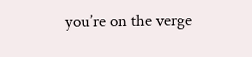you’re on the verge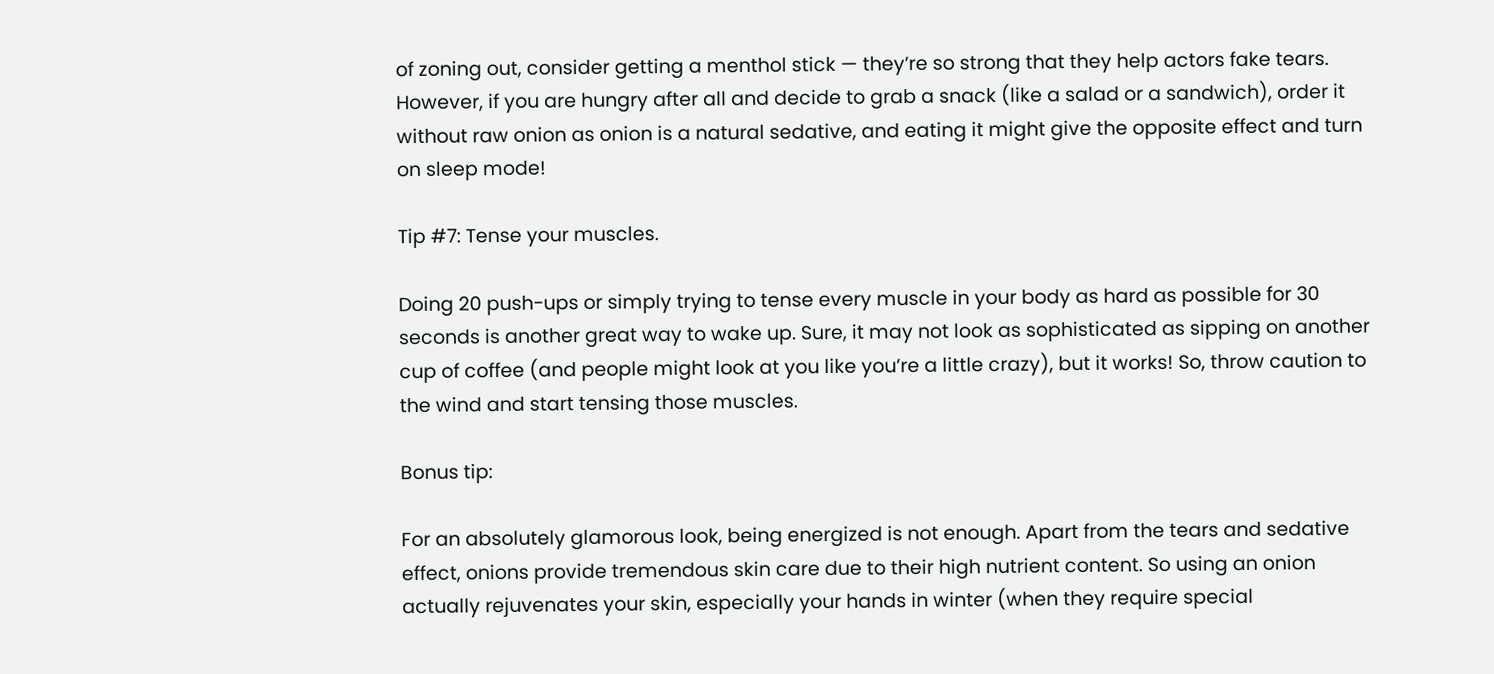of zoning out, consider getting a menthol stick — they’re so strong that they help actors fake tears. However, if you are hungry after all and decide to grab a snack (like a salad or a sandwich), order it without raw onion as onion is a natural sedative, and eating it might give the opposite effect and turn on sleep mode!

Tip #7: Tense your muscles.

Doing 20 push-ups or simply trying to tense every muscle in your body as hard as possible for 30 seconds is another great way to wake up. Sure, it may not look as sophisticated as sipping on another cup of coffee (and people might look at you like you’re a little crazy), but it works! So, throw caution to the wind and start tensing those muscles.

Bonus tip:

For an absolutely glamorous look, being energized is not enough. Apart from the tears and sedative effect, onions provide tremendous skin care due to their high nutrient content. So using an onion actually rejuvenates your skin, especially your hands in winter (when they require special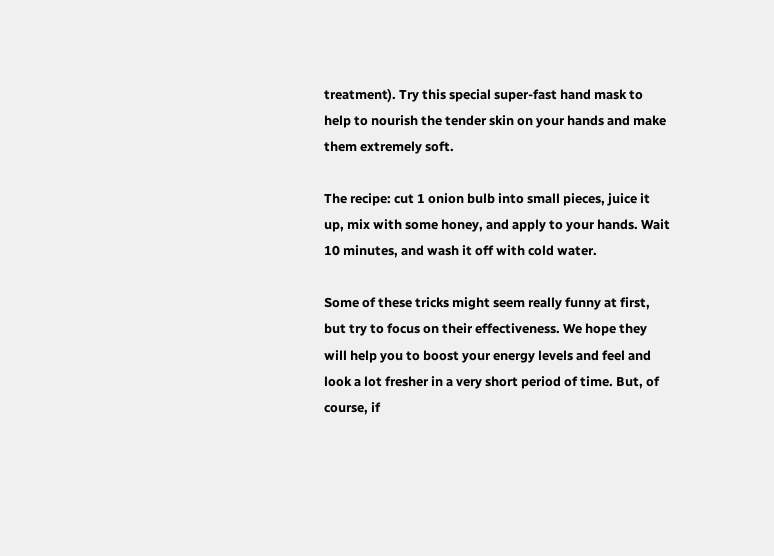treatment). Try this special super-fast hand mask to help to nourish the tender skin on your hands and make them extremely soft.

The recipe: cut 1 onion bulb into small pieces, juice it up, mix with some honey, and apply to your hands. Wait 10 minutes, and wash it off with cold water.

Some of these tricks might seem really funny at first, but try to focus on their effectiveness. We hope they will help you to boost your energy levels and feel and look a lot fresher in a very short period of time. But, of course, if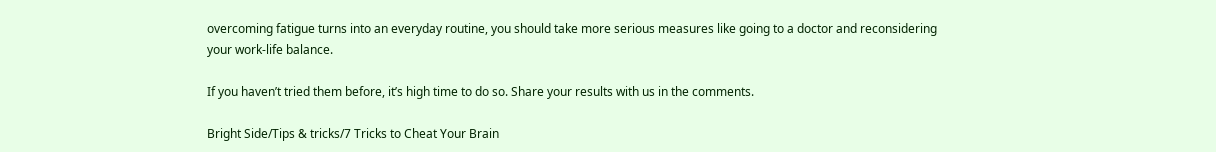overcoming fatigue turns into an everyday routine, you should take more serious measures like going to a doctor and reconsidering your work-life balance.

If you haven’t tried them before, it’s high time to do so. Share your results with us in the comments.

Bright Side/Tips & tricks/7 Tricks to Cheat Your Brain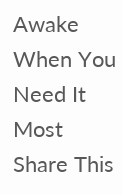Awake When You Need It Most
Share This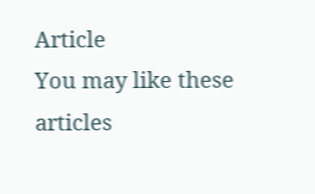Article
You may like these articles